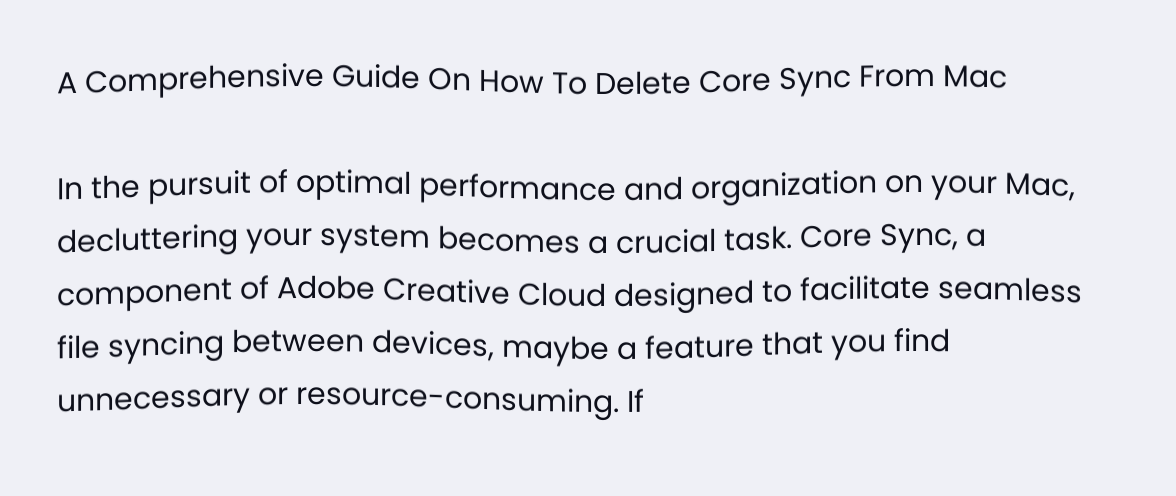A Comprehensive Guide On How To Delete Core Sync From Mac

In the pursuit of optimal performance and organization on your Mac, decluttering your system becomes a crucial task. Core Sync, a component of Adobe Creative Cloud designed to facilitate seamless file syncing between devices, maybe a feature that you find unnecessary or resource-consuming. If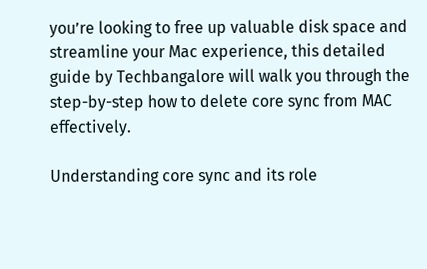you’re looking to free up valuable disk space and streamline your Mac experience, this detailed guide by Techbangalore will walk you through the step-by-step how to delete core sync from MAC effectively.

Understanding core sync and its role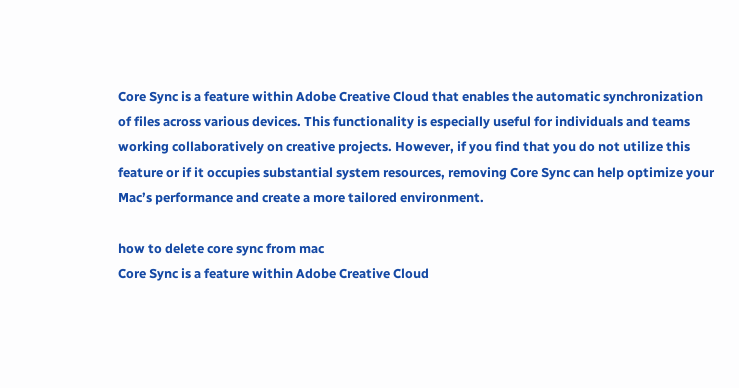Core Sync is a feature within Adobe Creative Cloud that enables the automatic synchronization of files across various devices. This functionality is especially useful for individuals and teams working collaboratively on creative projects. However, if you find that you do not utilize this feature or if it occupies substantial system resources, removing Core Sync can help optimize your Mac’s performance and create a more tailored environment.

how to delete core sync from mac
Core Sync is a feature within Adobe Creative Cloud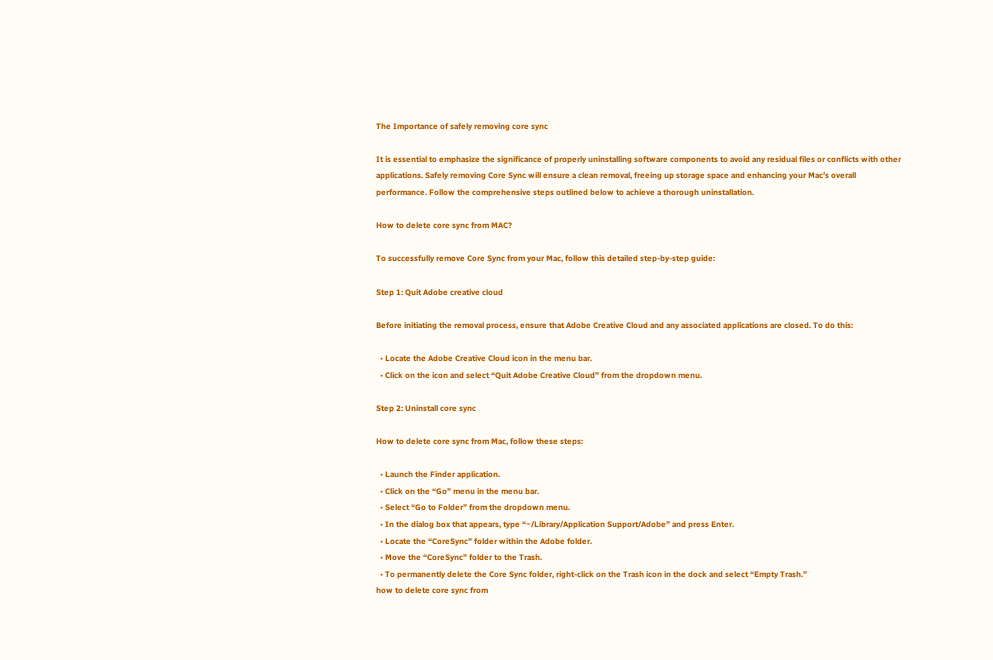The Importance of safely removing core sync

It is essential to emphasize the significance of properly uninstalling software components to avoid any residual files or conflicts with other applications. Safely removing Core Sync will ensure a clean removal, freeing up storage space and enhancing your Mac’s overall performance. Follow the comprehensive steps outlined below to achieve a thorough uninstallation.

How to delete core sync from MAC?

To successfully remove Core Sync from your Mac, follow this detailed step-by-step guide:

Step 1: Quit Adobe creative cloud

Before initiating the removal process, ensure that Adobe Creative Cloud and any associated applications are closed. To do this:

  • Locate the Adobe Creative Cloud icon in the menu bar.
  • Click on the icon and select “Quit Adobe Creative Cloud” from the dropdown menu.

Step 2: Uninstall core sync

How to delete core sync from Mac, follow these steps:

  • Launch the Finder application.
  • Click on the “Go” menu in the menu bar.
  • Select “Go to Folder” from the dropdown menu.
  • In the dialog box that appears, type “~/Library/Application Support/Adobe” and press Enter.
  • Locate the “CoreSync” folder within the Adobe folder.
  • Move the “CoreSync” folder to the Trash.
  • To permanently delete the Core Sync folder, right-click on the Trash icon in the dock and select “Empty Trash.”
how to delete core sync from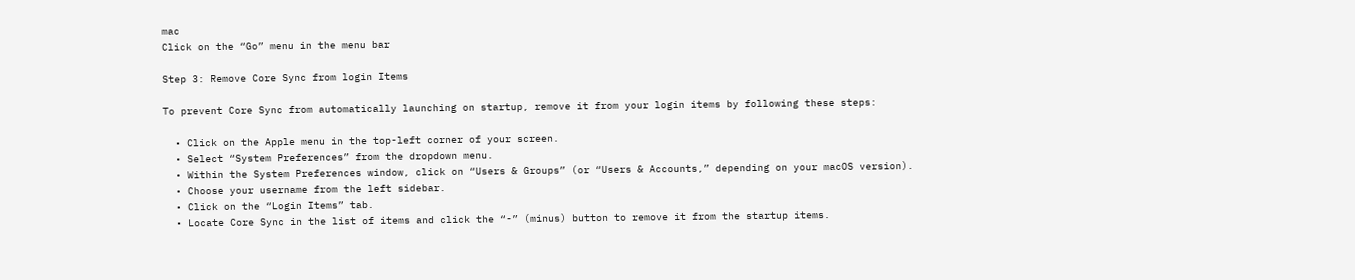mac
Click on the “Go” menu in the menu bar

Step 3: Remove Core Sync from login Items

To prevent Core Sync from automatically launching on startup, remove it from your login items by following these steps:

  • Click on the Apple menu in the top-left corner of your screen.
  • Select “System Preferences” from the dropdown menu.
  • Within the System Preferences window, click on “Users & Groups” (or “Users & Accounts,” depending on your macOS version).
  • Choose your username from the left sidebar.
  • Click on the “Login Items” tab.
  • Locate Core Sync in the list of items and click the “-” (minus) button to remove it from the startup items.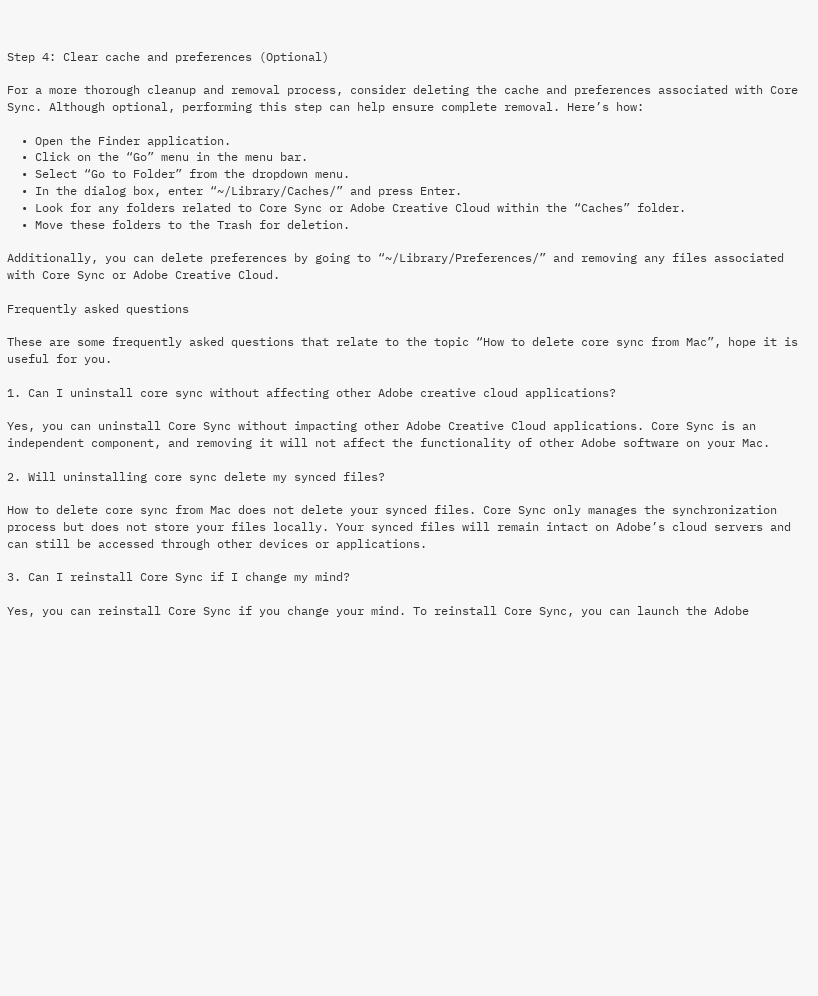Step 4: Clear cache and preferences (Optional)

For a more thorough cleanup and removal process, consider deleting the cache and preferences associated with Core Sync. Although optional, performing this step can help ensure complete removal. Here’s how:

  • Open the Finder application.
  • Click on the “Go” menu in the menu bar.
  • Select “Go to Folder” from the dropdown menu.
  • In the dialog box, enter “~/Library/Caches/” and press Enter.
  • Look for any folders related to Core Sync or Adobe Creative Cloud within the “Caches” folder.
  • Move these folders to the Trash for deletion.

Additionally, you can delete preferences by going to “~/Library/Preferences/” and removing any files associated with Core Sync or Adobe Creative Cloud.

Frequently asked questions

These are some frequently asked questions that relate to the topic “How to delete core sync from Mac”, hope it is useful for you.

1. Can I uninstall core sync without affecting other Adobe creative cloud applications?

Yes, you can uninstall Core Sync without impacting other Adobe Creative Cloud applications. Core Sync is an independent component, and removing it will not affect the functionality of other Adobe software on your Mac.

2. Will uninstalling core sync delete my synced files?

How to delete core sync from Mac does not delete your synced files. Core Sync only manages the synchronization process but does not store your files locally. Your synced files will remain intact on Adobe’s cloud servers and can still be accessed through other devices or applications.

3. Can I reinstall Core Sync if I change my mind?

Yes, you can reinstall Core Sync if you change your mind. To reinstall Core Sync, you can launch the Adobe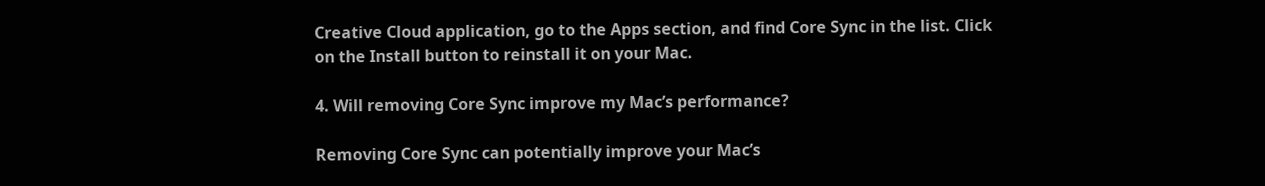Creative Cloud application, go to the Apps section, and find Core Sync in the list. Click on the Install button to reinstall it on your Mac.

4. Will removing Core Sync improve my Mac’s performance?

Removing Core Sync can potentially improve your Mac’s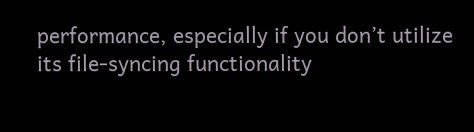performance, especially if you don’t utilize its file-syncing functionality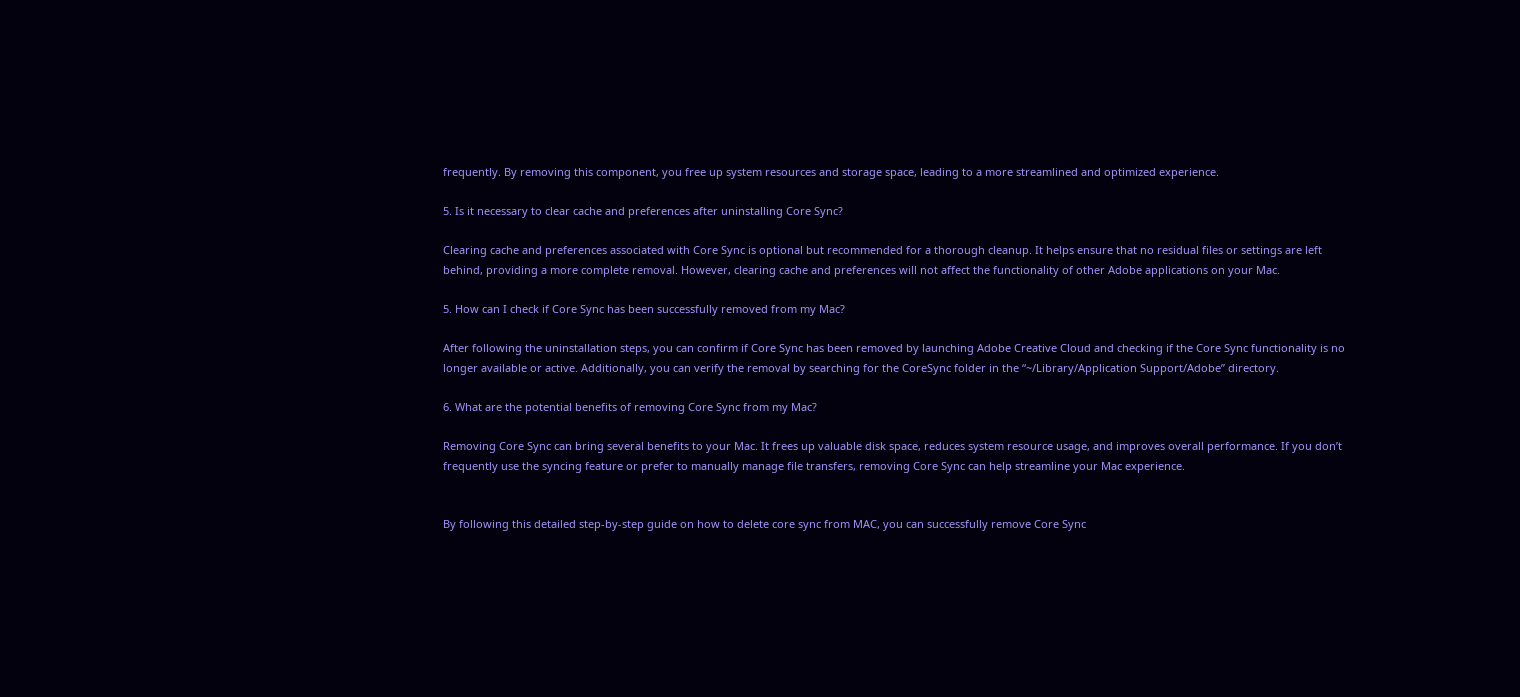frequently. By removing this component, you free up system resources and storage space, leading to a more streamlined and optimized experience.

5. Is it necessary to clear cache and preferences after uninstalling Core Sync?

Clearing cache and preferences associated with Core Sync is optional but recommended for a thorough cleanup. It helps ensure that no residual files or settings are left behind, providing a more complete removal. However, clearing cache and preferences will not affect the functionality of other Adobe applications on your Mac.

5. How can I check if Core Sync has been successfully removed from my Mac?

After following the uninstallation steps, you can confirm if Core Sync has been removed by launching Adobe Creative Cloud and checking if the Core Sync functionality is no longer available or active. Additionally, you can verify the removal by searching for the CoreSync folder in the “~/Library/Application Support/Adobe” directory.

6. What are the potential benefits of removing Core Sync from my Mac?

Removing Core Sync can bring several benefits to your Mac. It frees up valuable disk space, reduces system resource usage, and improves overall performance. If you don’t frequently use the syncing feature or prefer to manually manage file transfers, removing Core Sync can help streamline your Mac experience.


By following this detailed step-by-step guide on how to delete core sync from MAC, you can successfully remove Core Sync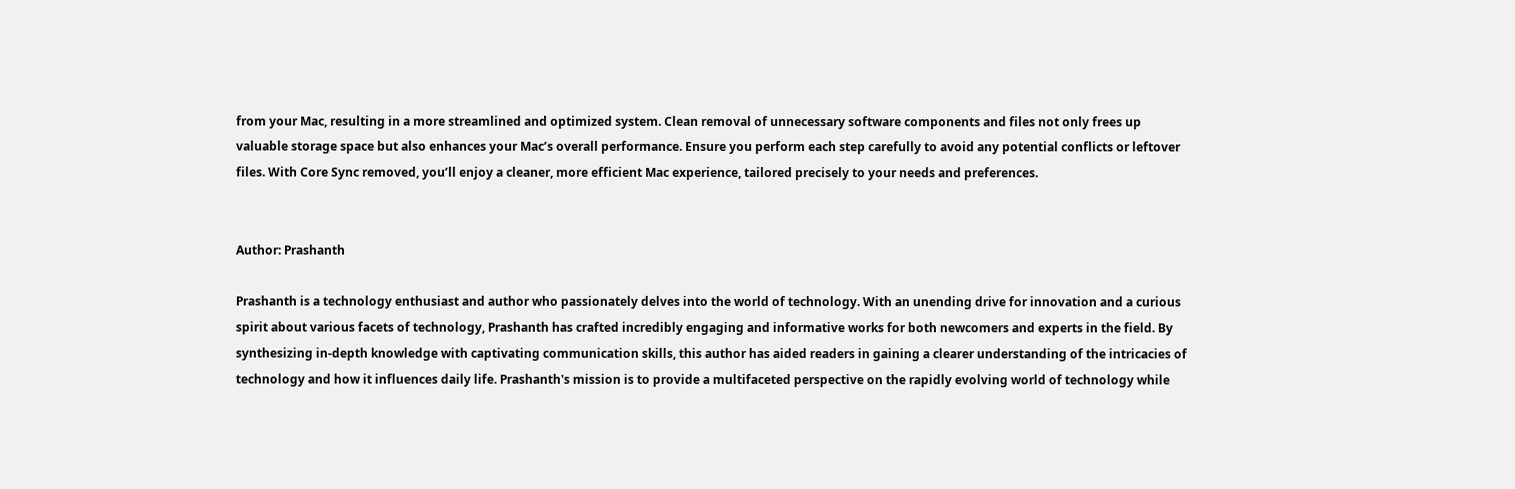from your Mac, resulting in a more streamlined and optimized system. Clean removal of unnecessary software components and files not only frees up valuable storage space but also enhances your Mac’s overall performance. Ensure you perform each step carefully to avoid any potential conflicts or leftover files. With Core Sync removed, you’ll enjoy a cleaner, more efficient Mac experience, tailored precisely to your needs and preferences.


Author: Prashanth

Prashanth is a technology enthusiast and author who passionately delves into the world of technology. With an unending drive for innovation and a curious spirit about various facets of technology, Prashanth has crafted incredibly engaging and informative works for both newcomers and experts in the field. By synthesizing in-depth knowledge with captivating communication skills, this author has aided readers in gaining a clearer understanding of the intricacies of technology and how it influences daily life. Prashanth's mission is to provide a multifaceted perspective on the rapidly evolving world of technology while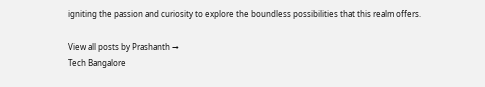igniting the passion and curiosity to explore the boundless possibilities that this realm offers.

View all posts by Prashanth →
Tech Bangalore